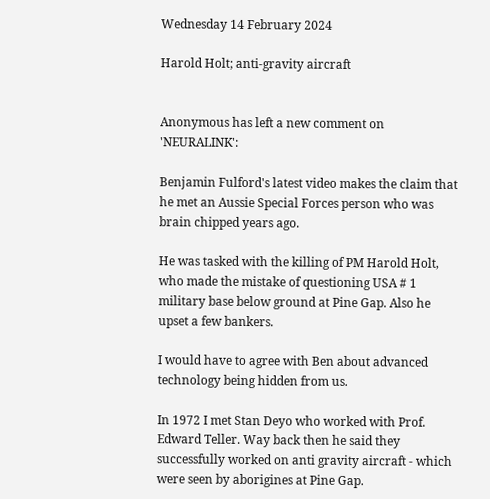Wednesday 14 February 2024

Harold Holt; anti-gravity aircraft


Anonymous has left a new comment on 'NEURALINK':

Benjamin Fulford's latest video makes the claim that he met an Aussie Special Forces person who was brain chipped years ago.

He was tasked with the killing of PM Harold Holt, who made the mistake of questioning USA # 1 military base below ground at Pine Gap. Also he upset a few bankers.

I would have to agree with Ben about advanced technology being hidden from us.

In 1972 I met Stan Deyo who worked with Prof. Edward Teller. Way back then he said they successfully worked on anti gravity aircraft - which were seen by aborigines at Pine Gap.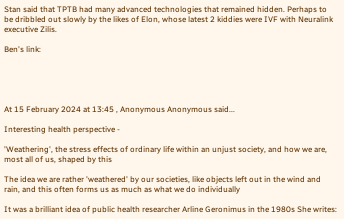Stan said that TPTB had many advanced technologies that remained hidden. Perhaps to be dribbled out slowly by the likes of Elon, whose latest 2 kiddies were IVF with Neuralink executive Zilis.

Ben's link:





At 15 February 2024 at 13:45 , Anonymous Anonymous said...

Interesting health perspective -

'Weathering', the stress effects of ordinary life within an unjust society, and how we are, most all of us, shaped by this

The idea we are rather 'weathered' by our societies, like objects left out in the wind and rain, and this often forms us as much as what we do individually

It was a brilliant idea of public health researcher Arline Geronimus in the 1980s She writes: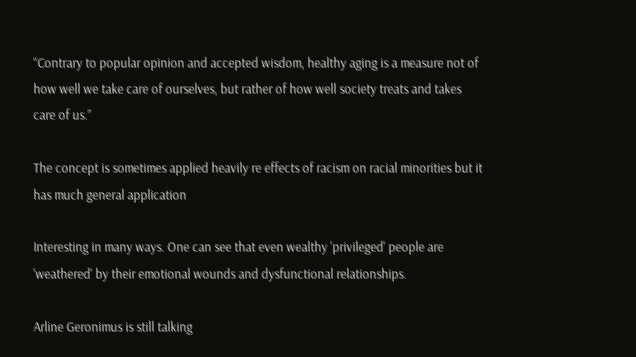“Contrary to popular opinion and accepted wisdom, healthy aging is a measure not of how well we take care of ourselves, but rather of how well society treats and takes care of us.”

The concept is sometimes applied heavily re effects of racism on racial minorities but it has much general application

Interesting in many ways. One can see that even wealthy 'privileged' people are 'weathered' by their emotional wounds and dysfunctional relationships.

Arline Geronimus is still talking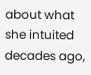about what she intuited decades ago,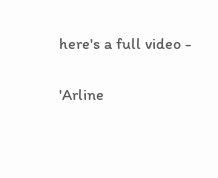here's a full video -

'Arline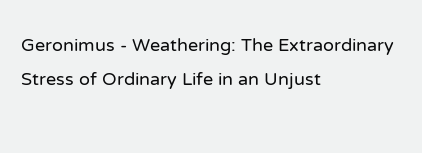Geronimus - Weathering: The Extraordinary Stress of Ordinary Life in an Unjust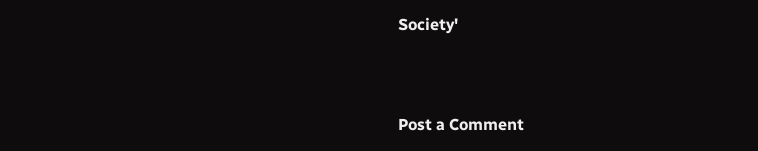Society'


Post a Comment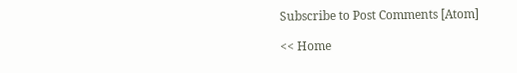Subscribe to Post Comments [Atom]

<< Home